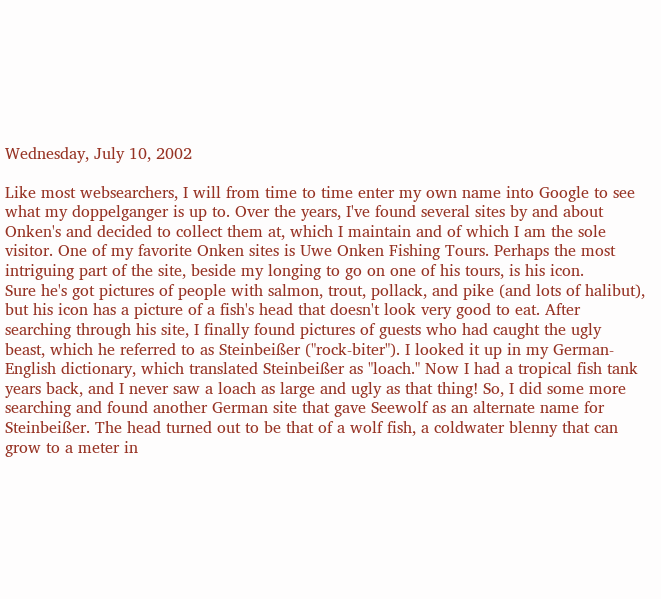Wednesday, July 10, 2002

Like most websearchers, I will from time to time enter my own name into Google to see what my doppelganger is up to. Over the years, I've found several sites by and about Onken's and decided to collect them at, which I maintain and of which I am the sole visitor. One of my favorite Onken sites is Uwe Onken Fishing Tours. Perhaps the most intriguing part of the site, beside my longing to go on one of his tours, is his icon.
Sure he's got pictures of people with salmon, trout, pollack, and pike (and lots of halibut), but his icon has a picture of a fish's head that doesn't look very good to eat. After searching through his site, I finally found pictures of guests who had caught the ugly beast, which he referred to as Steinbeißer ("rock-biter"). I looked it up in my German-English dictionary, which translated Steinbeißer as "loach." Now I had a tropical fish tank years back, and I never saw a loach as large and ugly as that thing! So, I did some more searching and found another German site that gave Seewolf as an alternate name for Steinbeißer. The head turned out to be that of a wolf fish, a coldwater blenny that can grow to a meter in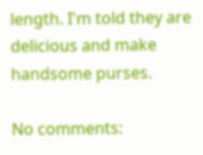length. I'm told they are delicious and make handsome purses.

No comments: